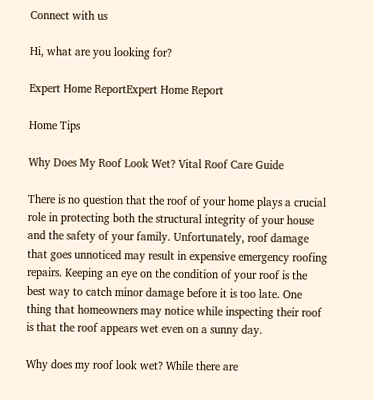Connect with us

Hi, what are you looking for?

Expert Home ReportExpert Home Report

Home Tips

Why Does My Roof Look Wet? Vital Roof Care Guide

There is no question that the roof of your home plays a crucial role in protecting both the structural integrity of your house and the safety of your family. Unfortunately, roof damage that goes unnoticed may result in expensive emergency roofing repairs. Keeping an eye on the condition of your roof is the best way to catch minor damage before it is too late. One thing that homeowners may notice while inspecting their roof is that the roof appears wet even on a sunny day.

Why does my roof look wet? While there are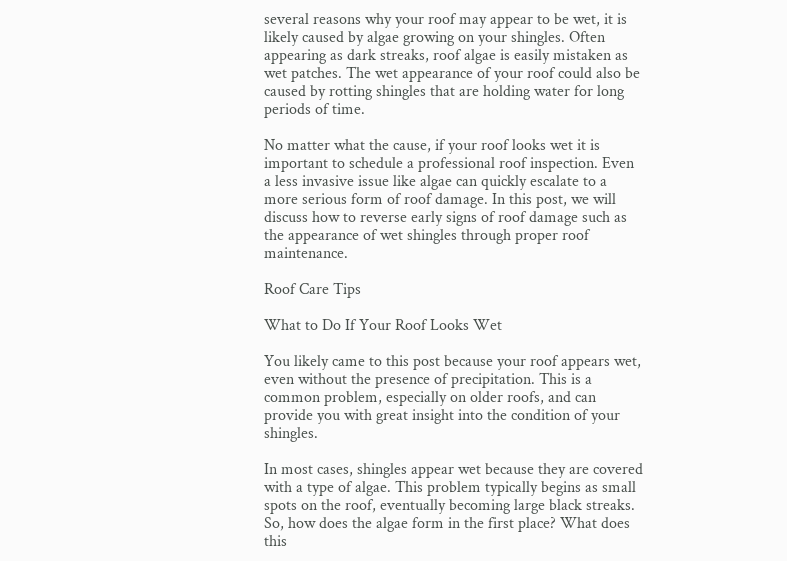several reasons why your roof may appear to be wet, it is likely caused by algae growing on your shingles. Often appearing as dark streaks, roof algae is easily mistaken as wet patches. The wet appearance of your roof could also be caused by rotting shingles that are holding water for long periods of time.

No matter what the cause, if your roof looks wet it is important to schedule a professional roof inspection. Even a less invasive issue like algae can quickly escalate to a more serious form of roof damage. In this post, we will discuss how to reverse early signs of roof damage such as the appearance of wet shingles through proper roof maintenance.

Roof Care Tips

What to Do If Your Roof Looks Wet

You likely came to this post because your roof appears wet, even without the presence of precipitation. This is a common problem, especially on older roofs, and can provide you with great insight into the condition of your shingles.

In most cases, shingles appear wet because they are covered with a type of algae. This problem typically begins as small spots on the roof, eventually becoming large black streaks. So, how does the algae form in the first place? What does this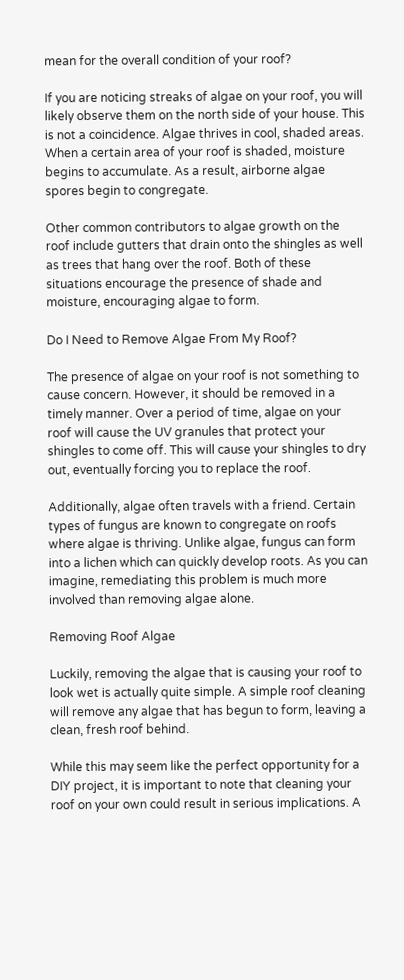mean for the overall condition of your roof?

If you are noticing streaks of algae on your roof, you will likely observe them on the north side of your house. This is not a coincidence. Algae thrives in cool, shaded areas. When a certain area of your roof is shaded, moisture begins to accumulate. As a result, airborne algae spores begin to congregate.

Other common contributors to algae growth on the roof include gutters that drain onto the shingles as well as trees that hang over the roof. Both of these situations encourage the presence of shade and moisture, encouraging algae to form.

Do I Need to Remove Algae From My Roof?

The presence of algae on your roof is not something to cause concern. However, it should be removed in a timely manner. Over a period of time, algae on your roof will cause the UV granules that protect your shingles to come off. This will cause your shingles to dry out, eventually forcing you to replace the roof.

Additionally, algae often travels with a friend. Certain types of fungus are known to congregate on roofs where algae is thriving. Unlike algae, fungus can form into a lichen which can quickly develop roots. As you can imagine, remediating this problem is much more involved than removing algae alone.

Removing Roof Algae

Luckily, removing the algae that is causing your roof to look wet is actually quite simple. A simple roof cleaning will remove any algae that has begun to form, leaving a clean, fresh roof behind.

While this may seem like the perfect opportunity for a DIY project, it is important to note that cleaning your roof on your own could result in serious implications. A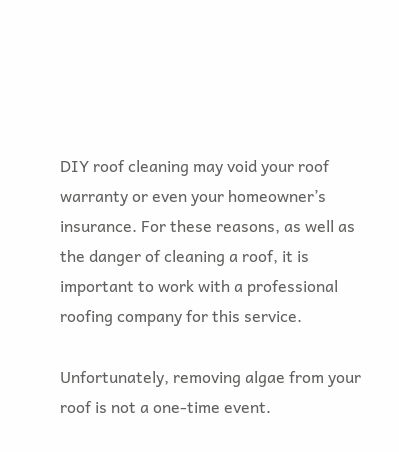DIY roof cleaning may void your roof warranty or even your homeowner’s insurance. For these reasons, as well as the danger of cleaning a roof, it is important to work with a professional roofing company for this service.

Unfortunately, removing algae from your roof is not a one-time event.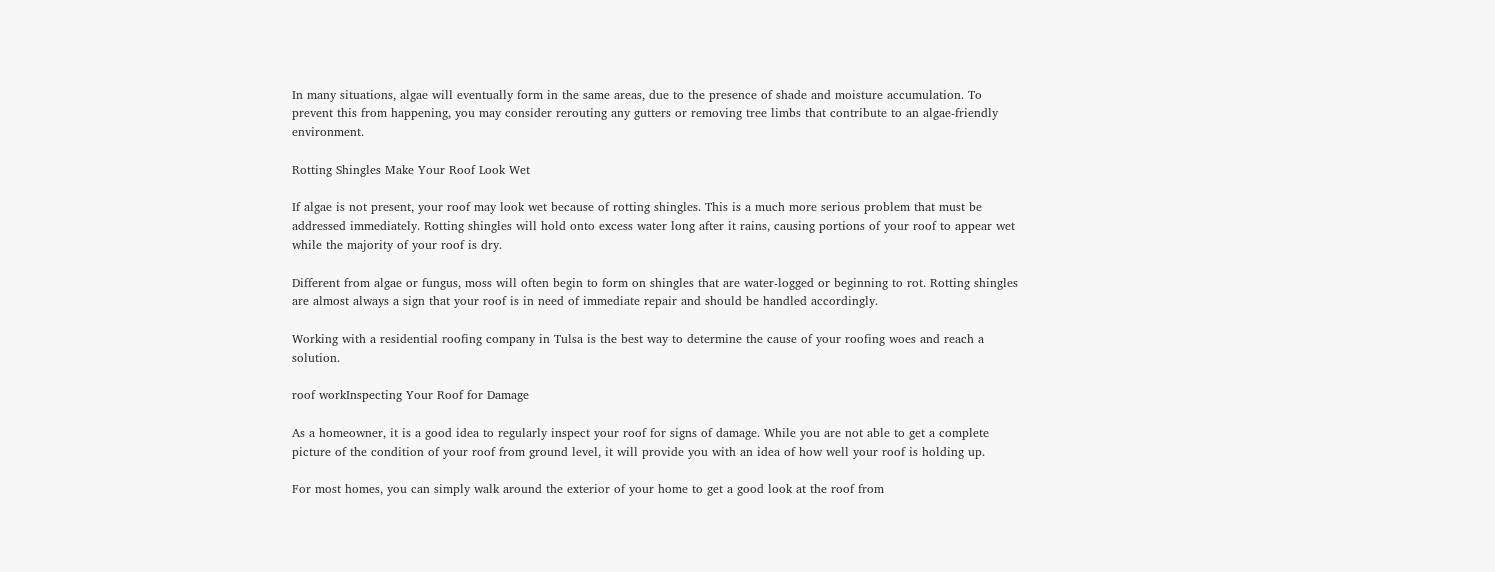In many situations, algae will eventually form in the same areas, due to the presence of shade and moisture accumulation. To prevent this from happening, you may consider rerouting any gutters or removing tree limbs that contribute to an algae-friendly environment.

Rotting Shingles Make Your Roof Look Wet

If algae is not present, your roof may look wet because of rotting shingles. This is a much more serious problem that must be addressed immediately. Rotting shingles will hold onto excess water long after it rains, causing portions of your roof to appear wet while the majority of your roof is dry.

Different from algae or fungus, moss will often begin to form on shingles that are water-logged or beginning to rot. Rotting shingles are almost always a sign that your roof is in need of immediate repair and should be handled accordingly.

Working with a residential roofing company in Tulsa is the best way to determine the cause of your roofing woes and reach a solution.

roof workInspecting Your Roof for Damage

As a homeowner, it is a good idea to regularly inspect your roof for signs of damage. While you are not able to get a complete picture of the condition of your roof from ground level, it will provide you with an idea of how well your roof is holding up.

For most homes, you can simply walk around the exterior of your home to get a good look at the roof from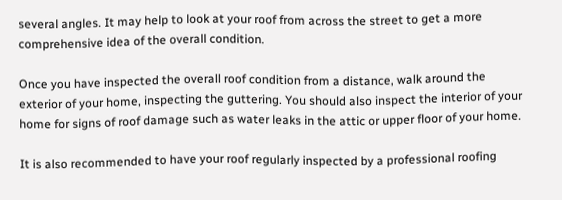several angles. It may help to look at your roof from across the street to get a more comprehensive idea of the overall condition.

Once you have inspected the overall roof condition from a distance, walk around the exterior of your home, inspecting the guttering. You should also inspect the interior of your home for signs of roof damage such as water leaks in the attic or upper floor of your home.

It is also recommended to have your roof regularly inspected by a professional roofing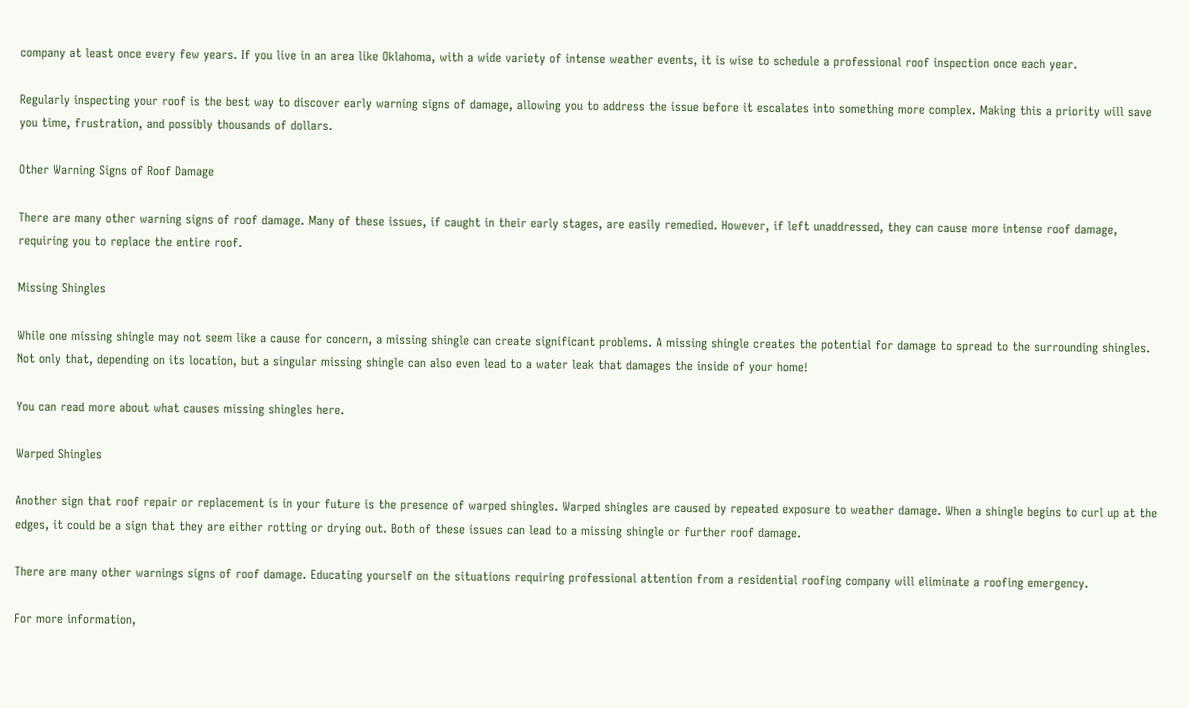company at least once every few years. If you live in an area like Oklahoma, with a wide variety of intense weather events, it is wise to schedule a professional roof inspection once each year.

Regularly inspecting your roof is the best way to discover early warning signs of damage, allowing you to address the issue before it escalates into something more complex. Making this a priority will save you time, frustration, and possibly thousands of dollars.

Other Warning Signs of Roof Damage

There are many other warning signs of roof damage. Many of these issues, if caught in their early stages, are easily remedied. However, if left unaddressed, they can cause more intense roof damage, requiring you to replace the entire roof.

Missing Shingles

While one missing shingle may not seem like a cause for concern, a missing shingle can create significant problems. A missing shingle creates the potential for damage to spread to the surrounding shingles. Not only that, depending on its location, but a singular missing shingle can also even lead to a water leak that damages the inside of your home!

You can read more about what causes missing shingles here.

Warped Shingles

Another sign that roof repair or replacement is in your future is the presence of warped shingles. Warped shingles are caused by repeated exposure to weather damage. When a shingle begins to curl up at the edges, it could be a sign that they are either rotting or drying out. Both of these issues can lead to a missing shingle or further roof damage.

There are many other warnings signs of roof damage. Educating yourself on the situations requiring professional attention from a residential roofing company will eliminate a roofing emergency.

For more information,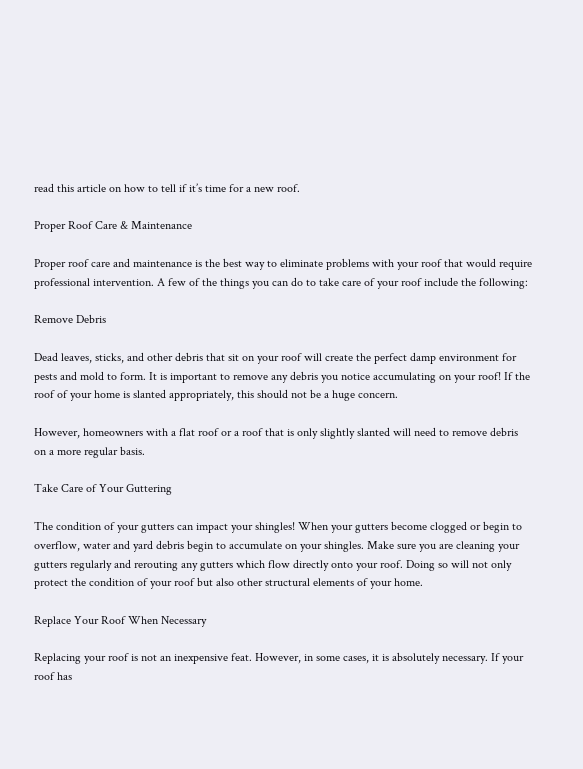read this article on how to tell if it’s time for a new roof.

Proper Roof Care & Maintenance

Proper roof care and maintenance is the best way to eliminate problems with your roof that would require professional intervention. A few of the things you can do to take care of your roof include the following:

Remove Debris

Dead leaves, sticks, and other debris that sit on your roof will create the perfect damp environment for pests and mold to form. It is important to remove any debris you notice accumulating on your roof! If the roof of your home is slanted appropriately, this should not be a huge concern.

However, homeowners with a flat roof or a roof that is only slightly slanted will need to remove debris on a more regular basis.

Take Care of Your Guttering

The condition of your gutters can impact your shingles! When your gutters become clogged or begin to overflow, water and yard debris begin to accumulate on your shingles. Make sure you are cleaning your gutters regularly and rerouting any gutters which flow directly onto your roof. Doing so will not only protect the condition of your roof but also other structural elements of your home.

Replace Your Roof When Necessary

Replacing your roof is not an inexpensive feat. However, in some cases, it is absolutely necessary. If your roof has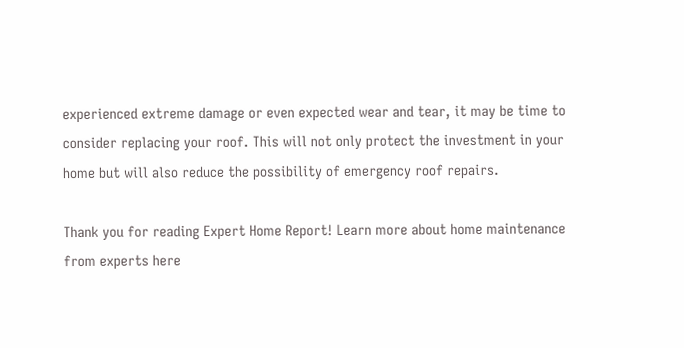experienced extreme damage or even expected wear and tear, it may be time to consider replacing your roof. This will not only protect the investment in your home but will also reduce the possibility of emergency roof repairs.

Thank you for reading Expert Home Report! Learn more about home maintenance from experts here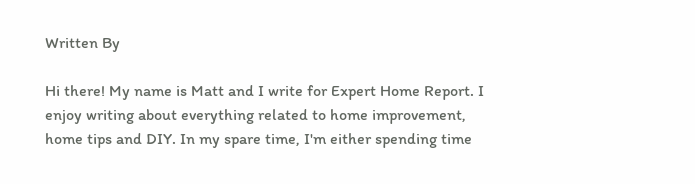Written By

Hi there! My name is Matt and I write for Expert Home Report. I enjoy writing about everything related to home improvement, home tips and DIY. In my spare time, I'm either spending time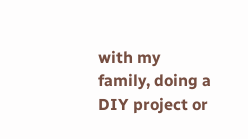with my family, doing a DIY project or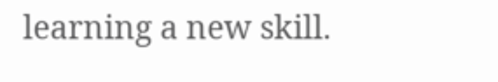learning a new skill.